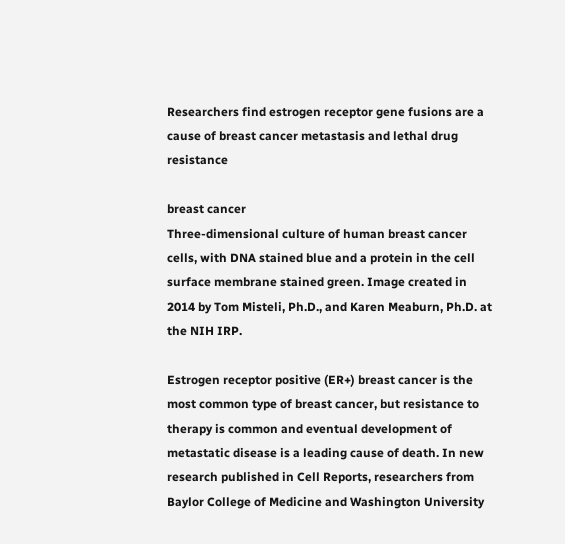Researchers find estrogen receptor gene fusions are a cause of breast cancer metastasis and lethal drug resistance

breast cancer
Three-dimensional culture of human breast cancer cells, with DNA stained blue and a protein in the cell surface membrane stained green. Image created in 2014 by Tom Misteli, Ph.D., and Karen Meaburn, Ph.D. at the NIH IRP.

Estrogen receptor positive (ER+) breast cancer is the most common type of breast cancer, but resistance to therapy is common and eventual development of metastatic disease is a leading cause of death. In new research published in Cell Reports, researchers from Baylor College of Medicine and Washington University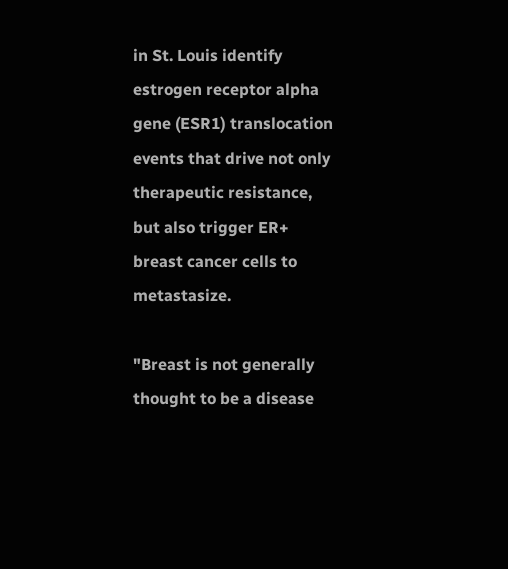in St. Louis identify estrogen receptor alpha gene (ESR1) translocation events that drive not only therapeutic resistance, but also trigger ER+ breast cancer cells to metastasize.

"Breast is not generally thought to be a disease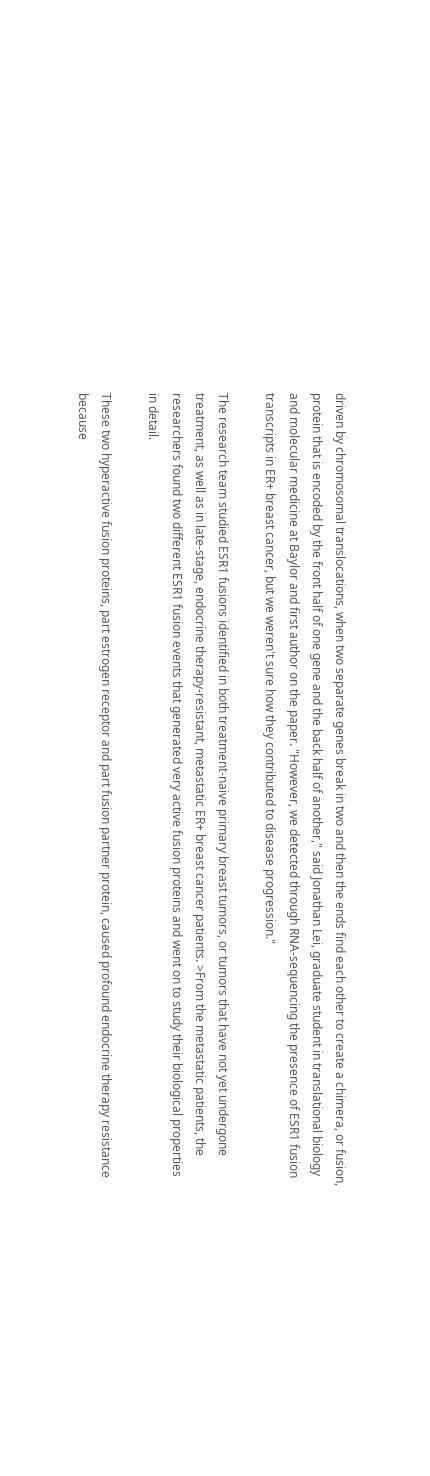driven by chromosomal translocations, when two separate genes break in two and then the ends find each other to create a chimera, or fusion, protein that is encoded by the front half of one gene and the back half of another," said Jonathan Lei, graduate student in translational biology and molecular medicine at Baylor and first author on the paper. "However, we detected through RNA-sequencing the presence of ESR1 fusion transcripts in ER+ breast cancer, but we weren't sure how they contributed to disease progression."

The research team studied ESR1 fusions identified in both treatment-naive primary breast tumors, or tumors that have not yet undergone treatment, as well as in late-stage, endocrine therapy-resistant, metastatic ER+ breast cancer patients. >From the metastatic patients, the researchers found two different ESR1 fusion events that generated very active fusion proteins and went on to study their biological properties in detail.

These two hyperactive fusion proteins, part estrogen receptor and part fusion partner protein, caused profound endocrine therapy resistance because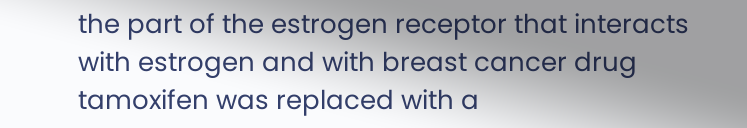the part of the estrogen receptor that interacts with estrogen and with breast cancer drug tamoxifen was replaced with a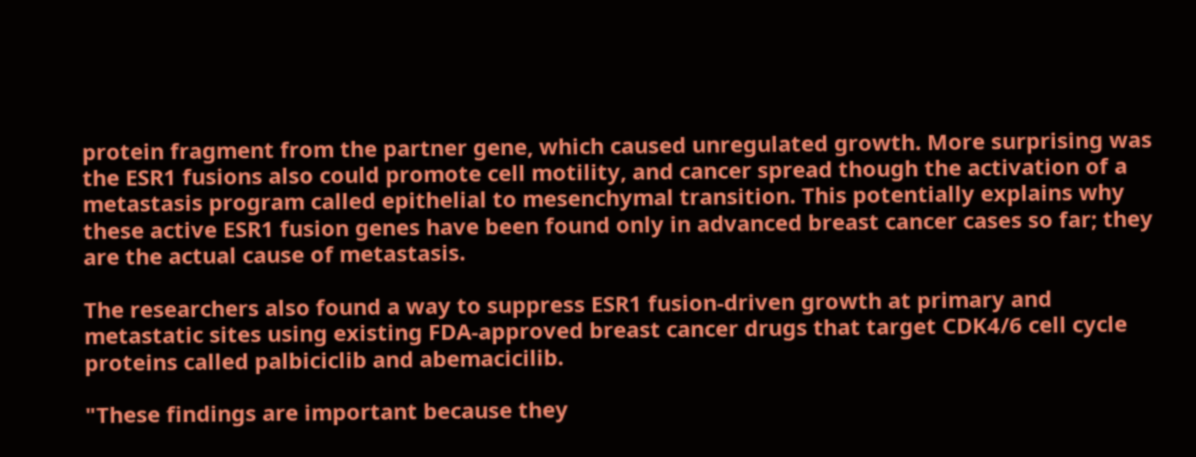protein fragment from the partner gene, which caused unregulated growth. More surprising was the ESR1 fusions also could promote cell motility, and cancer spread though the activation of a metastasis program called epithelial to mesenchymal transition. This potentially explains why these active ESR1 fusion genes have been found only in advanced breast cancer cases so far; they are the actual cause of metastasis.

The researchers also found a way to suppress ESR1 fusion-driven growth at primary and metastatic sites using existing FDA-approved breast cancer drugs that target CDK4/6 cell cycle proteins called palbiciclib and abemacicilib.

"These findings are important because they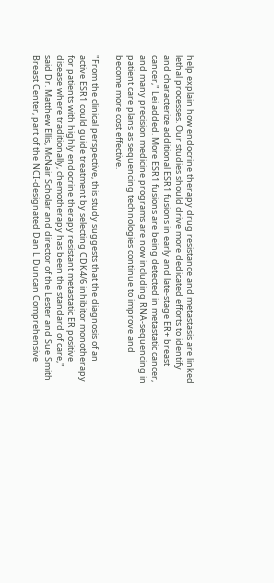help explain how endocrine therapy drug resistance and metastasis are linked lethal processes. Our studies should drive more dedicated efforts to identify and characterize additional ESR1 fusions in early and late-stage ER+ breast cancer," Lei added. More ESR1 fusions are being detected in metastatic cancer, and many precision medicine programs are now including RNA-sequencing in patient care plans as sequencing technologies continue to improve and become more cost effective.

"From the clinical perspective, this study suggests that the diagnosis of an active ESR1 could guide treatment by selecting CDK4/6 inhibitor monotherapy for patients with highly endocrine therapy resistant metastatic ER positive disease where traditionally, chemotherapy has been the standard of care," said Dr. Matthew Ellis, McNair Scholar and director of the Lester and Sue Smith Breast Center, part of the NCI-designated Dan L Duncan Comprehensive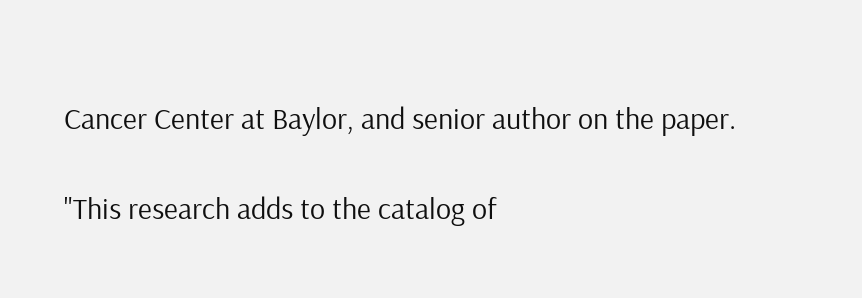Cancer Center at Baylor, and senior author on the paper.

"This research adds to the catalog of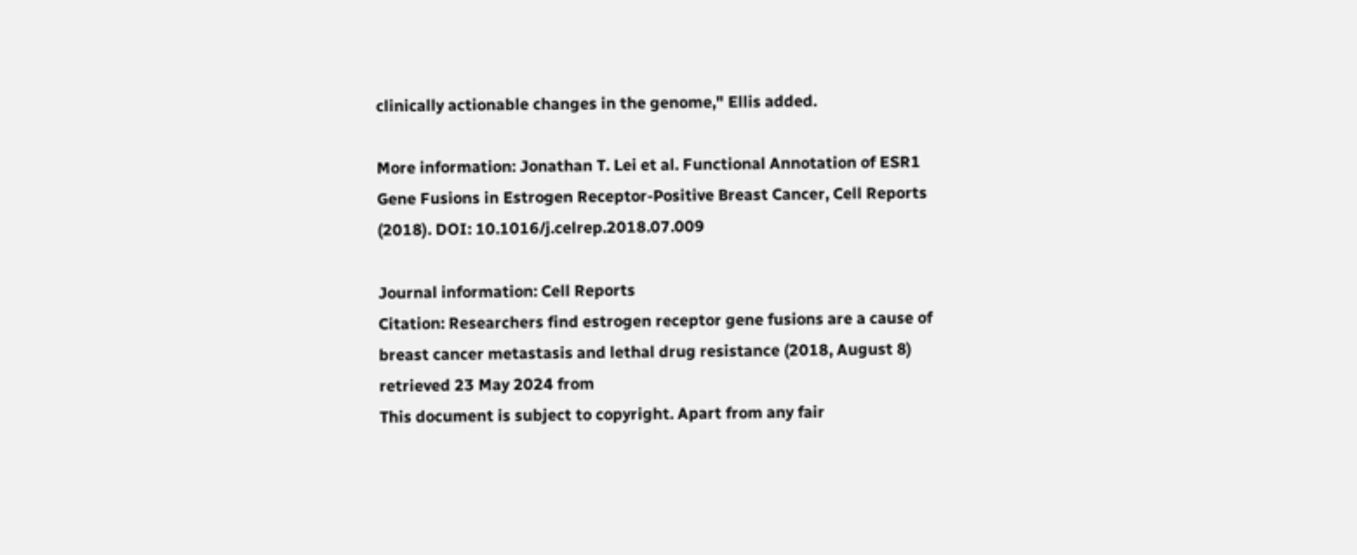clinically actionable changes in the genome," Ellis added.

More information: Jonathan T. Lei et al. Functional Annotation of ESR1 Gene Fusions in Estrogen Receptor-Positive Breast Cancer, Cell Reports (2018). DOI: 10.1016/j.celrep.2018.07.009

Journal information: Cell Reports
Citation: Researchers find estrogen receptor gene fusions are a cause of breast cancer metastasis and lethal drug resistance (2018, August 8) retrieved 23 May 2024 from
This document is subject to copyright. Apart from any fair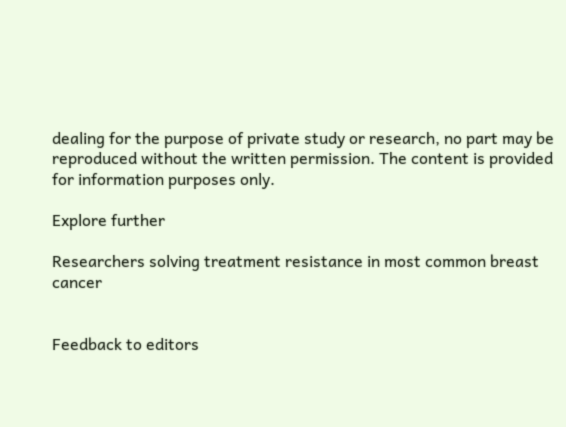dealing for the purpose of private study or research, no part may be reproduced without the written permission. The content is provided for information purposes only.

Explore further

Researchers solving treatment resistance in most common breast cancer


Feedback to editors